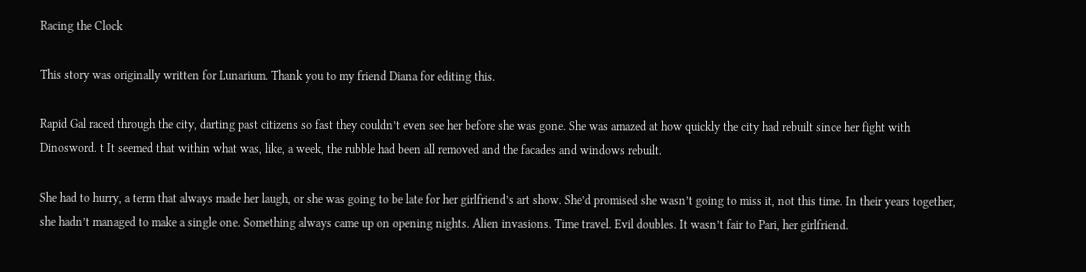Racing the Clock

This story was originally written for Lunarium. Thank you to my friend Diana for editing this.

Rapid Gal raced through the city, darting past citizens so fast they couldn’t even see her before she was gone. She was amazed at how quickly the city had rebuilt since her fight with Dinosword. t It seemed that within what was, like, a week, the rubble had been all removed and the facades and windows rebuilt.

She had to hurry, a term that always made her laugh, or she was going to be late for her girlfriend’s art show. She’d promised she wasn’t going to miss it, not this time. In their years together, she hadn’t managed to make a single one. Something always came up on opening nights. Alien invasions. Time travel. Evil doubles. It wasn’t fair to Pari, her girlfriend.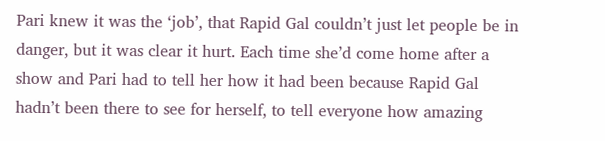Pari knew it was the ‘job’, that Rapid Gal couldn’t just let people be in danger, but it was clear it hurt. Each time she’d come home after a show and Pari had to tell her how it had been because Rapid Gal hadn’t been there to see for herself, to tell everyone how amazing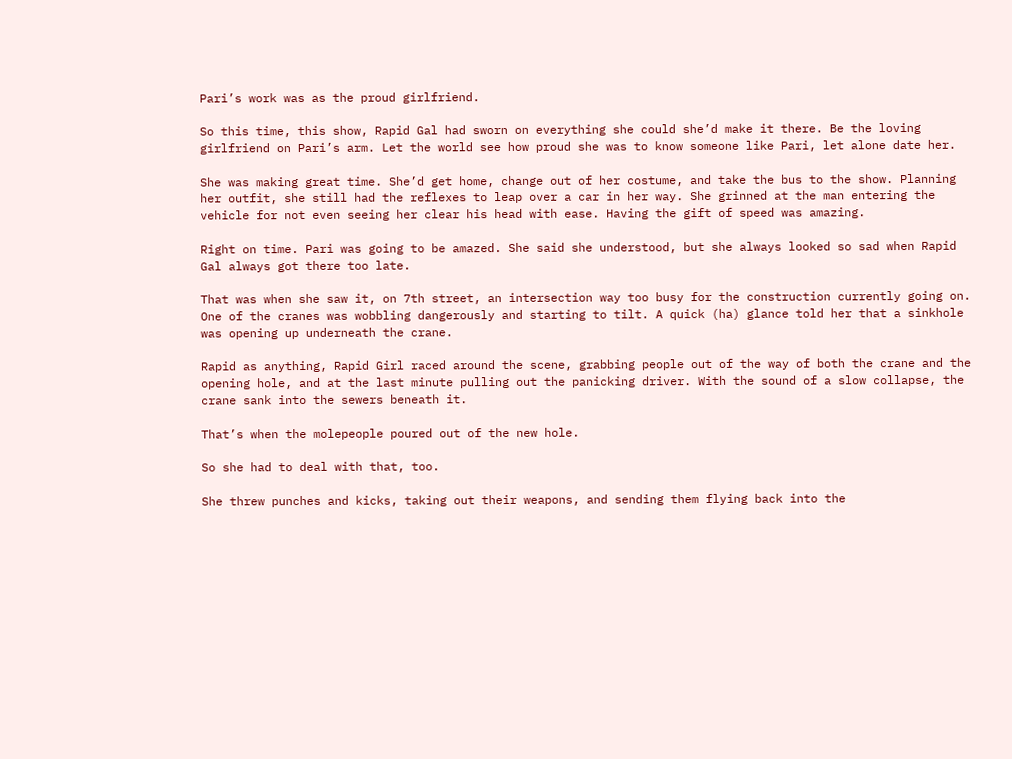Pari’s work was as the proud girlfriend.

So this time, this show, Rapid Gal had sworn on everything she could she’d make it there. Be the loving girlfriend on Pari’s arm. Let the world see how proud she was to know someone like Pari, let alone date her.

She was making great time. She’d get home, change out of her costume, and take the bus to the show. Planning her outfit, she still had the reflexes to leap over a car in her way. She grinned at the man entering the vehicle for not even seeing her clear his head with ease. Having the gift of speed was amazing.

Right on time. Pari was going to be amazed. She said she understood, but she always looked so sad when Rapid Gal always got there too late.

That was when she saw it, on 7th street, an intersection way too busy for the construction currently going on. One of the cranes was wobbling dangerously and starting to tilt. A quick (ha) glance told her that a sinkhole was opening up underneath the crane.

Rapid as anything, Rapid Girl raced around the scene, grabbing people out of the way of both the crane and the opening hole, and at the last minute pulling out the panicking driver. With the sound of a slow collapse, the crane sank into the sewers beneath it.

That’s when the molepeople poured out of the new hole.

So she had to deal with that, too.

She threw punches and kicks, taking out their weapons, and sending them flying back into the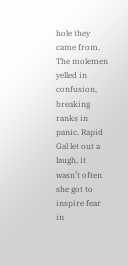hole they came from. The molemen yelled in confusion, breaking ranks in panic. Rapid Gal let out a laugh, it wasn’t often she got to inspire fear in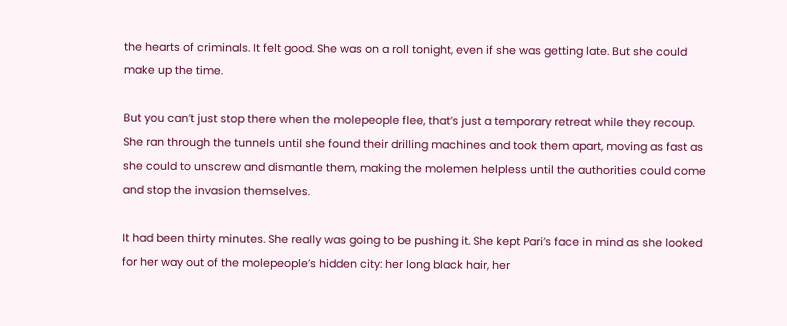the hearts of criminals. It felt good. She was on a roll tonight, even if she was getting late. But she could make up the time.

But you can’t just stop there when the molepeople flee, that’s just a temporary retreat while they recoup. She ran through the tunnels until she found their drilling machines and took them apart, moving as fast as she could to unscrew and dismantle them, making the molemen helpless until the authorities could come and stop the invasion themselves.

It had been thirty minutes. She really was going to be pushing it. She kept Pari’s face in mind as she looked for her way out of the molepeople’s hidden city: her long black hair, her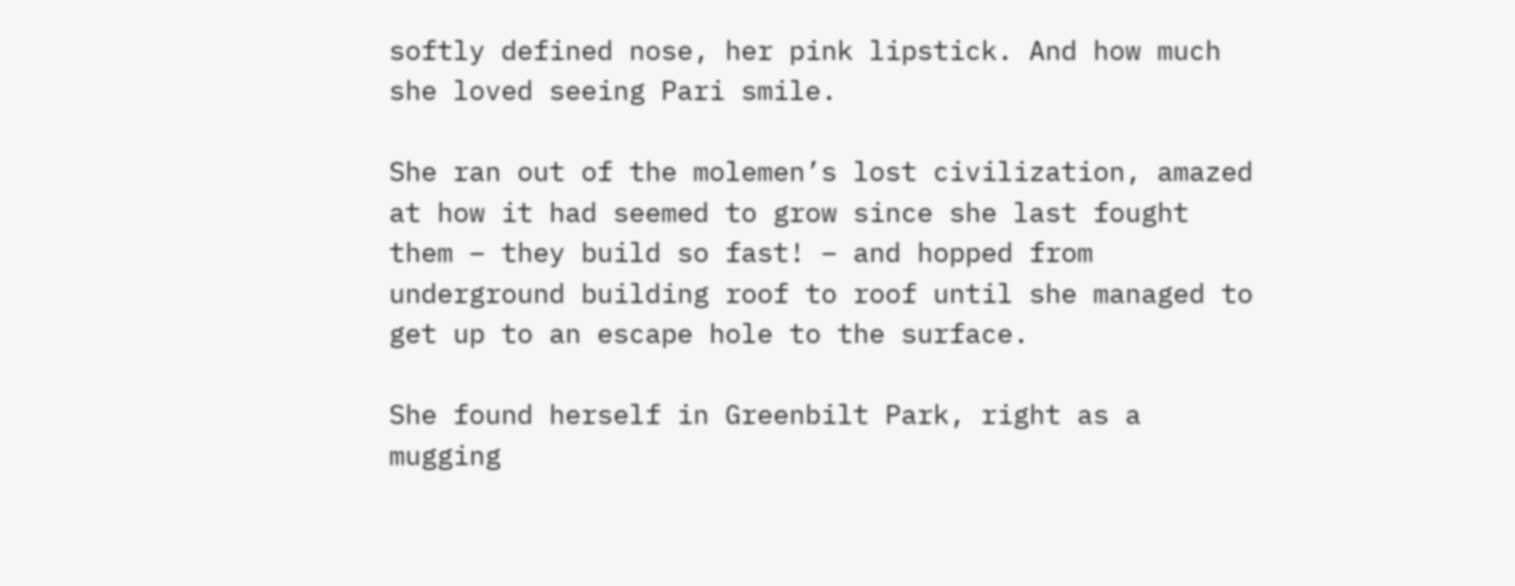softly defined nose, her pink lipstick. And how much she loved seeing Pari smile.

She ran out of the molemen’s lost civilization, amazed at how it had seemed to grow since she last fought them – they build so fast! – and hopped from underground building roof to roof until she managed to get up to an escape hole to the surface.

She found herself in Greenbilt Park, right as a mugging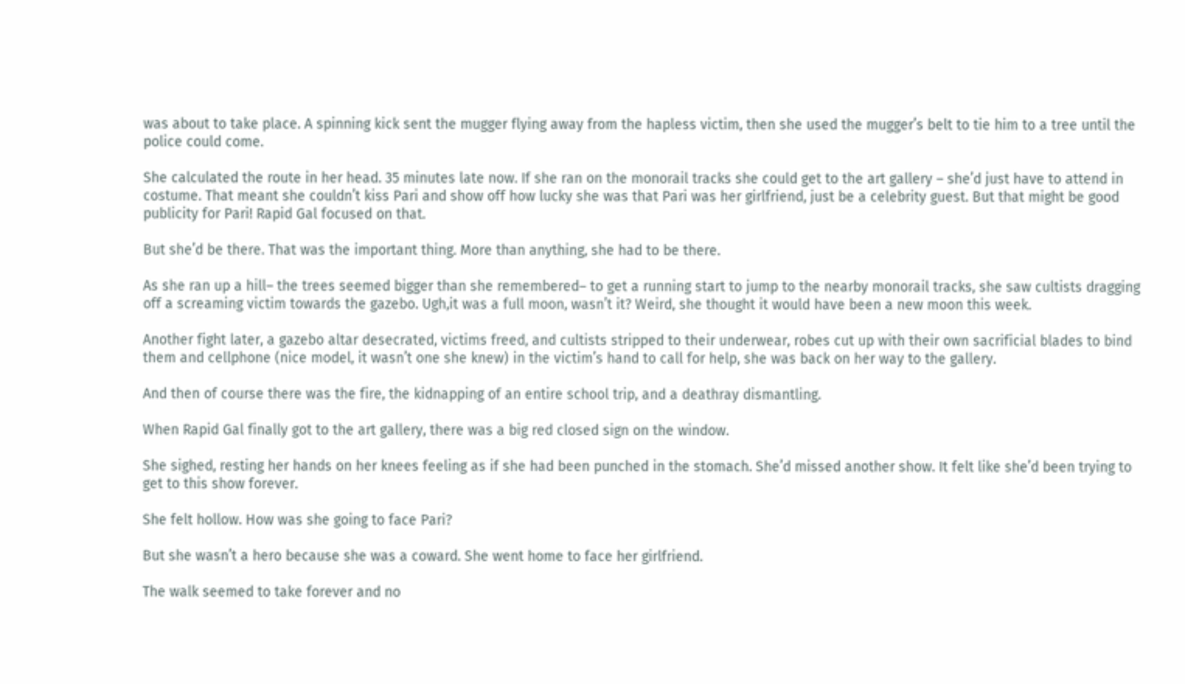was about to take place. A spinning kick sent the mugger flying away from the hapless victim, then she used the mugger’s belt to tie him to a tree until the police could come.

She calculated the route in her head. 35 minutes late now. If she ran on the monorail tracks she could get to the art gallery – she’d just have to attend in costume. That meant she couldn’t kiss Pari and show off how lucky she was that Pari was her girlfriend, just be a celebrity guest. But that might be good publicity for Pari! Rapid Gal focused on that.

But she’d be there. That was the important thing. More than anything, she had to be there.

As she ran up a hill– the trees seemed bigger than she remembered– to get a running start to jump to the nearby monorail tracks, she saw cultists dragging off a screaming victim towards the gazebo. Ugh,it was a full moon, wasn’t it? Weird, she thought it would have been a new moon this week.

Another fight later, a gazebo altar desecrated, victims freed, and cultists stripped to their underwear, robes cut up with their own sacrificial blades to bind them and cellphone (nice model, it wasn’t one she knew) in the victim’s hand to call for help, she was back on her way to the gallery.

And then of course there was the fire, the kidnapping of an entire school trip, and a deathray dismantling.

When Rapid Gal finally got to the art gallery, there was a big red closed sign on the window.

She sighed, resting her hands on her knees feeling as if she had been punched in the stomach. She’d missed another show. It felt like she’d been trying to get to this show forever.

She felt hollow. How was she going to face Pari?

But she wasn’t a hero because she was a coward. She went home to face her girlfriend.

The walk seemed to take forever and no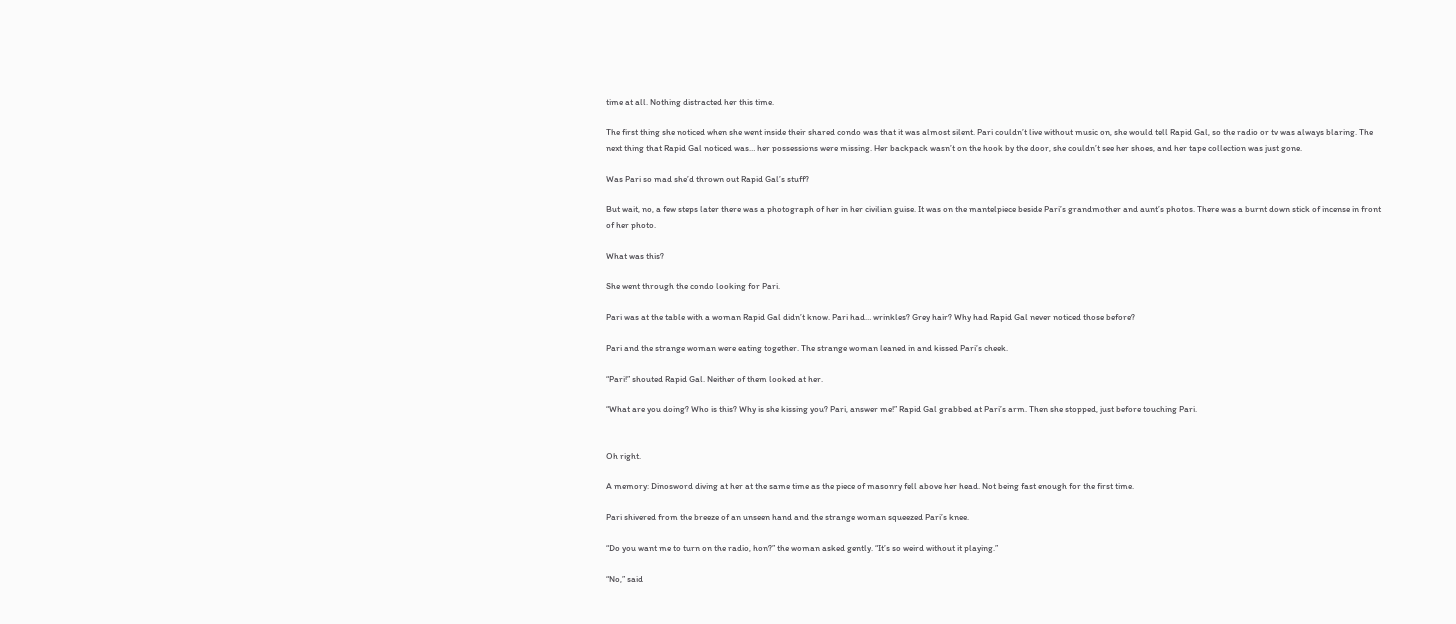time at all. Nothing distracted her this time.

The first thing she noticed when she went inside their shared condo was that it was almost silent. Pari couldn’t live without music on, she would tell Rapid Gal, so the radio or tv was always blaring. The next thing that Rapid Gal noticed was… her possessions were missing. Her backpack wasn’t on the hook by the door, she couldn’t see her shoes, and her tape collection was just gone.

Was Pari so mad she’d thrown out Rapid Gal’s stuff?

But wait, no, a few steps later there was a photograph of her in her civilian guise. It was on the mantelpiece beside Pari’s grandmother and aunt’s photos. There was a burnt down stick of incense in front of her photo.

What was this?

She went through the condo looking for Pari.

Pari was at the table with a woman Rapid Gal didn’t know. Pari had… wrinkles? Grey hair? Why had Rapid Gal never noticed those before?

Pari and the strange woman were eating together. The strange woman leaned in and kissed Pari’s cheek.

“Pari!” shouted Rapid Gal. Neither of them looked at her.

“What are you doing? Who is this? Why is she kissing you? Pari, answer me!” Rapid Gal grabbed at Pari’s arm. Then she stopped, just before touching Pari.


Oh right.

A memory: Dinosword diving at her at the same time as the piece of masonry fell above her head. Not being fast enough for the first time.

Pari shivered from the breeze of an unseen hand and the strange woman squeezed Pari’s knee.

“Do you want me to turn on the radio, hon?” the woman asked gently. “It’s so weird without it playing.”

“No,” said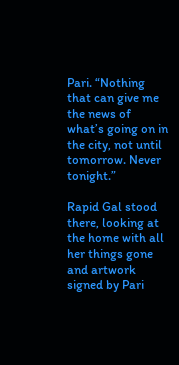Pari. “Nothing that can give me the news of what’s going on in the city, not until tomorrow. Never tonight.”

Rapid Gal stood there, looking at the home with all her things gone and artwork signed by Pari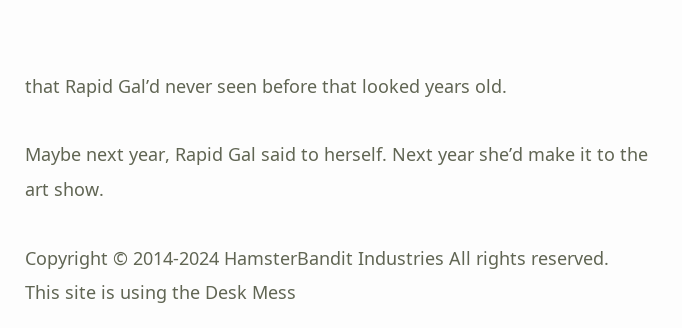that Rapid Gal’d never seen before that looked years old.

Maybe next year, Rapid Gal said to herself. Next year she’d make it to the art show.

Copyright © 2014-2024 HamsterBandit Industries All rights reserved.
This site is using the Desk Mess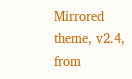Mirrored theme, v2.4, from